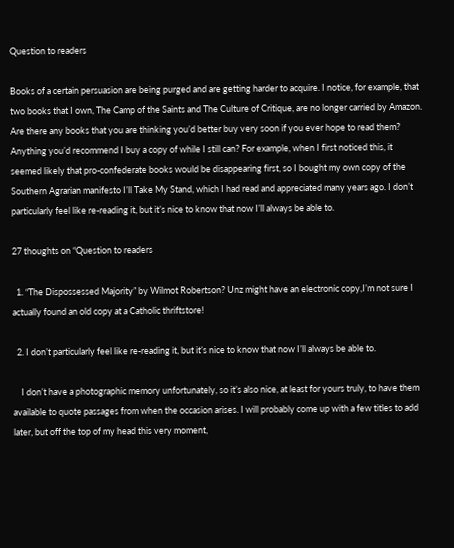Question to readers

Books of a certain persuasion are being purged and are getting harder to acquire. I notice, for example, that two books that I own, The Camp of the Saints and The Culture of Critique, are no longer carried by Amazon. Are there any books that you are thinking you’d better buy very soon if you ever hope to read them? Anything you’d recommend I buy a copy of while I still can? For example, when I first noticed this, it seemed likely that pro-confederate books would be disappearing first, so I bought my own copy of the Southern Agrarian manifesto I’ll Take My Stand, which I had read and appreciated many years ago. I don’t particularly feel like re-reading it, but it’s nice to know that now I’ll always be able to.

27 thoughts on “Question to readers

  1. “The Dispossessed Majority” by Wilmot Robertson? Unz might have an electronic copy,I’m not sure I actually found an old copy at a Catholic thriftstore!

  2. I don’t particularly feel like re-reading it, but it’s nice to know that now I’ll always be able to.

    I don’t have a photographic memory unfortunately, so it’s also nice, at least for yours truly, to have them available to quote passages from when the occasion arises. I will probably come up with a few titles to add later, but off the top of my head this very moment,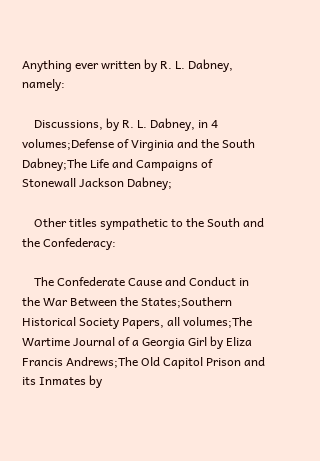Anything ever written by R. L. Dabney, namely:

    Discussions, by R. L. Dabney, in 4 volumes;Defense of Virginia and the South Dabney;The Life and Campaigns of Stonewall Jackson Dabney;

    Other titles sympathetic to the South and the Confederacy:

    The Confederate Cause and Conduct in the War Between the States;Southern Historical Society Papers, all volumes;The Wartime Journal of a Georgia Girl by Eliza Francis Andrews;The Old Capitol Prison and its Inmates by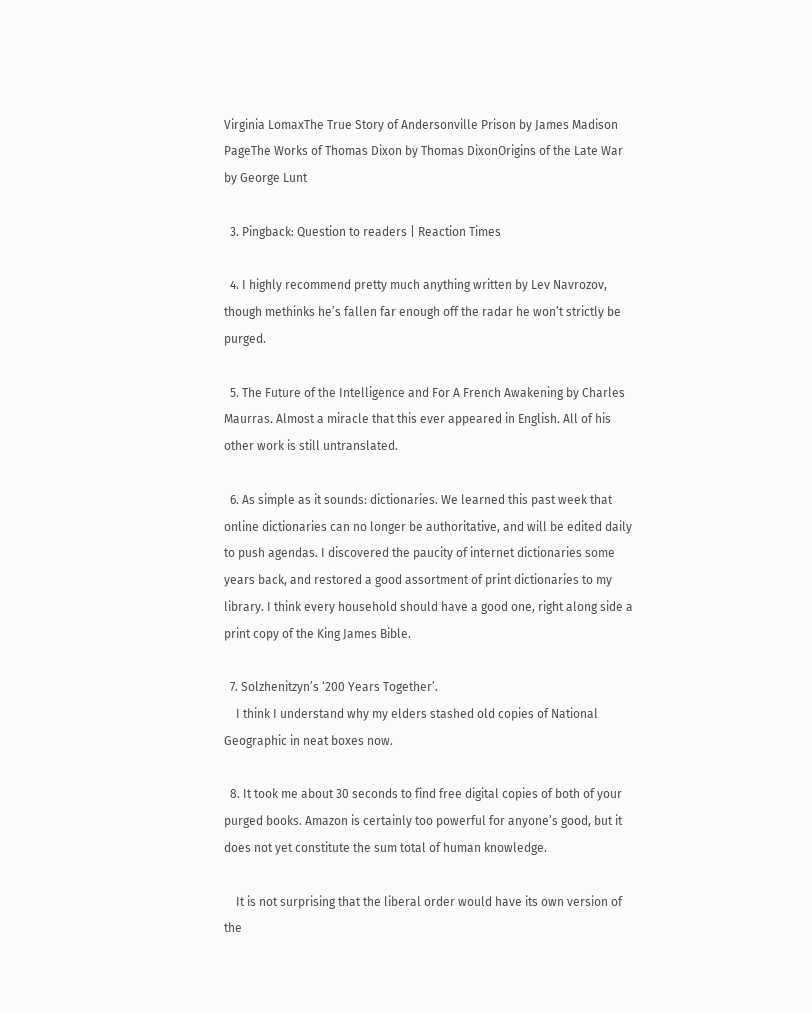Virginia LomaxThe True Story of Andersonville Prison by James Madison PageThe Works of Thomas Dixon by Thomas DixonOrigins of the Late War by George Lunt

  3. Pingback: Question to readers | Reaction Times

  4. I highly recommend pretty much anything written by Lev Navrozov, though methinks he’s fallen far enough off the radar he won’t strictly be purged.

  5. The Future of the Intelligence and For A French Awakening by Charles Maurras. Almost a miracle that this ever appeared in English. All of his other work is still untranslated.

  6. As simple as it sounds: dictionaries. We learned this past week that online dictionaries can no longer be authoritative, and will be edited daily to push agendas. I discovered the paucity of internet dictionaries some years back, and restored a good assortment of print dictionaries to my library. I think every household should have a good one, right along side a print copy of the King James Bible.

  7. Solzhenitzyn’s ‘200 Years Together’.
    I think I understand why my elders stashed old copies of National Geographic in neat boxes now.

  8. It took me about 30 seconds to find free digital copies of both of your purged books. Amazon is certainly too powerful for anyone’s good, but it does not yet constitute the sum total of human knowledge.

    It is not surprising that the liberal order would have its own version of the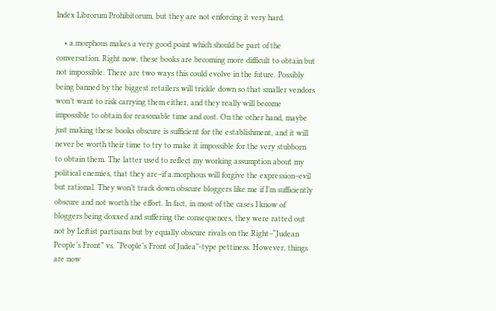Index Librorum Prohibitorum, but they are not enforcing it very hard.

    • a.morphous makes a very good point which should be part of the conversation. Right now, these books are becoming more difficult to obtain but not impossible. There are two ways this could evolve in the future. Possibly being banned by the biggest retailers will trickle down so that smaller vendors won’t want to risk carrying them either, and they really will become impossible to obtain for reasonable time and cost. On the other hand, maybe just making these books obscure is sufficient for the establishment, and it will never be worth their time to try to make it impossible for the very stubborn to obtain them. The latter used to reflect my working assumption about my political enemies, that they are–if a.morphous will forgive the expression–evil but rational. They won’t track down obscure bloggers like me if I’m sufficiently obscure and not worth the effort. In fact, in most of the cases I know of bloggers being doxxed and suffering the consequences, they were ratted out not by Leftist partisans but by equally obscure rivals on the Right–“Judean People’s Front” vs. “People’s Front of Judea”-type pettiness. However, things are now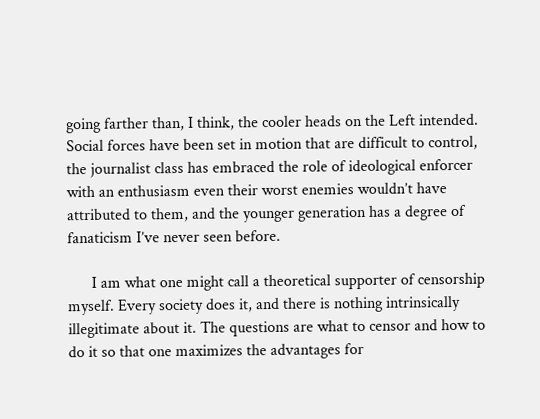going farther than, I think, the cooler heads on the Left intended. Social forces have been set in motion that are difficult to control, the journalist class has embraced the role of ideological enforcer with an enthusiasm even their worst enemies wouldn’t have attributed to them, and the younger generation has a degree of fanaticism I’ve never seen before.

      I am what one might call a theoretical supporter of censorship myself. Every society does it, and there is nothing intrinsically illegitimate about it. The questions are what to censor and how to do it so that one maximizes the advantages for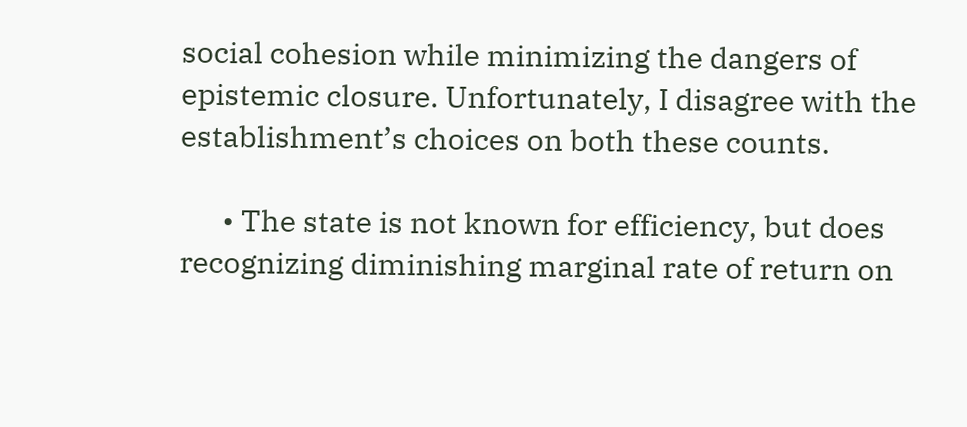social cohesion while minimizing the dangers of epistemic closure. Unfortunately, I disagree with the establishment’s choices on both these counts.

      • The state is not known for efficiency, but does recognizing diminishing marginal rate of return on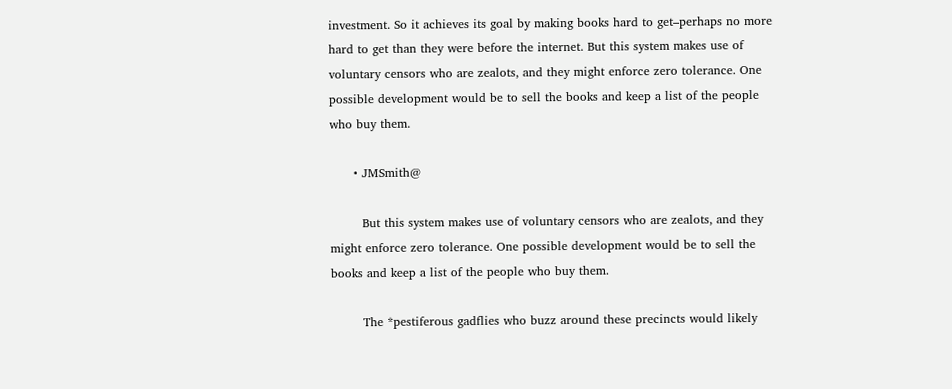investment. So it achieves its goal by making books hard to get–perhaps no more hard to get than they were before the internet. But this system makes use of voluntary censors who are zealots, and they might enforce zero tolerance. One possible development would be to sell the books and keep a list of the people who buy them.

      • JMSmith@

        But this system makes use of voluntary censors who are zealots, and they might enforce zero tolerance. One possible development would be to sell the books and keep a list of the people who buy them.

        The *pestiferous gadflies who buzz around these precincts would likely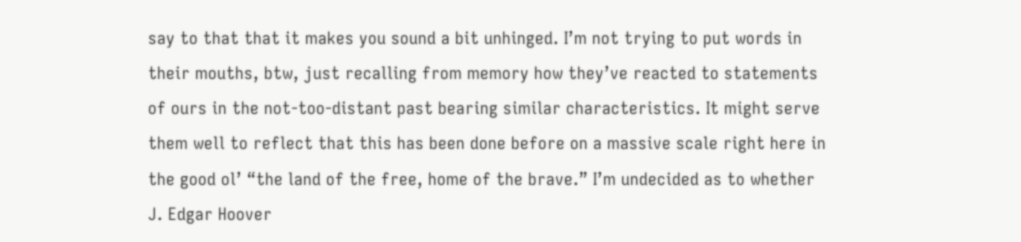say to that that it makes you sound a bit unhinged. I’m not trying to put words in their mouths, btw, just recalling from memory how they’ve reacted to statements of ours in the not-too-distant past bearing similar characteristics. It might serve them well to reflect that this has been done before on a massive scale right here in the good ol’ “the land of the free, home of the brave.” I’m undecided as to whether J. Edgar Hoover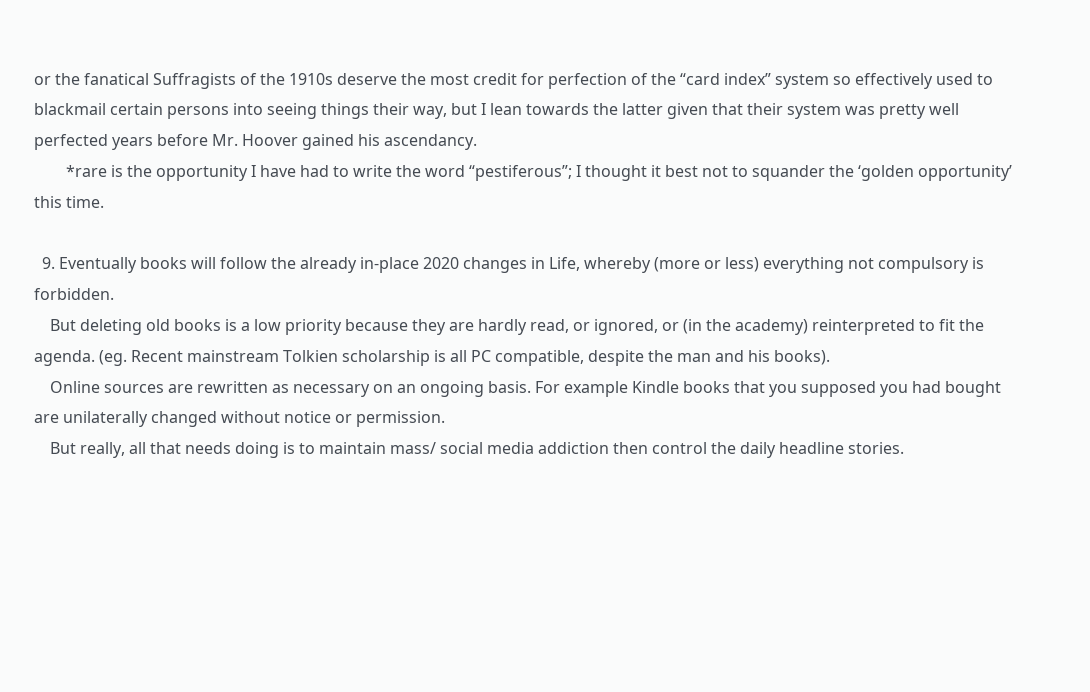or the fanatical Suffragists of the 1910s deserve the most credit for perfection of the “card index” system so effectively used to blackmail certain persons into seeing things their way, but I lean towards the latter given that their system was pretty well perfected years before Mr. Hoover gained his ascendancy.
        *rare is the opportunity I have had to write the word “pestiferous”; I thought it best not to squander the ‘golden opportunity’ this time.

  9. Eventually books will follow the already in-place 2020 changes in Life, whereby (more or less) everything not compulsory is forbidden.
    But deleting old books is a low priority because they are hardly read, or ignored, or (in the academy) reinterpreted to fit the agenda. (eg. Recent mainstream Tolkien scholarship is all PC compatible, despite the man and his books).
    Online sources are rewritten as necessary on an ongoing basis. For example Kindle books that you supposed you had bought are unilaterally changed without notice or permission.
    But really, all that needs doing is to maintain mass/ social media addiction then control the daily headline stories.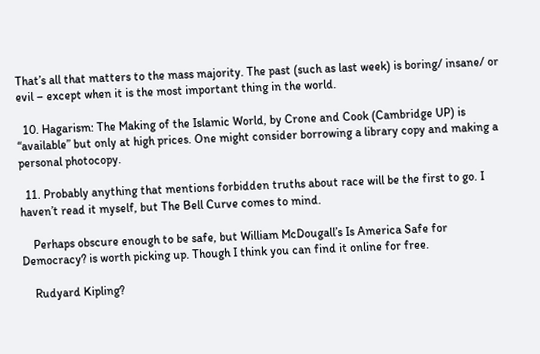That’s all that matters to the mass majority. The past (such as last week) is boring/ insane/ or evil – except when it is the most important thing in the world.

  10. Hagarism: The Making of the Islamic World, by Crone and Cook (Cambridge UP) is “available” but only at high prices. One might consider borrowing a library copy and making a personal photocopy.

  11. Probably anything that mentions forbidden truths about race will be the first to go. I haven’t read it myself, but The Bell Curve comes to mind.

    Perhaps obscure enough to be safe, but William McDougall’s Is America Safe for Democracy? is worth picking up. Though I think you can find it online for free.

    Rudyard Kipling?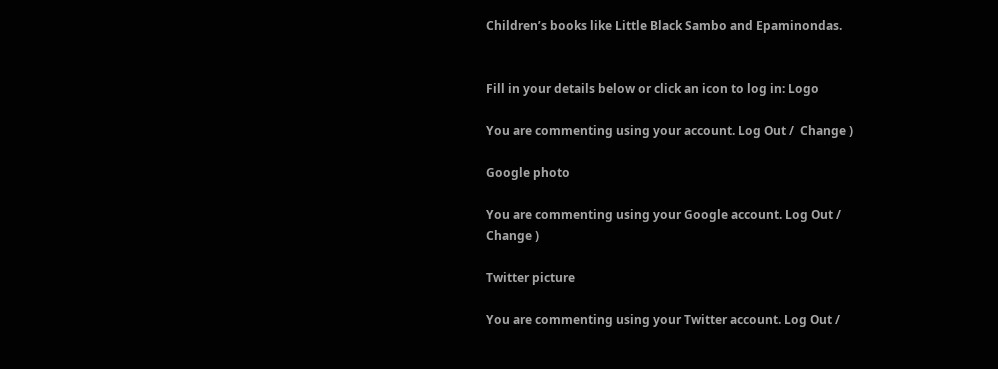Children’s books like Little Black Sambo and Epaminondas.


Fill in your details below or click an icon to log in: Logo

You are commenting using your account. Log Out /  Change )

Google photo

You are commenting using your Google account. Log Out /  Change )

Twitter picture

You are commenting using your Twitter account. Log Out /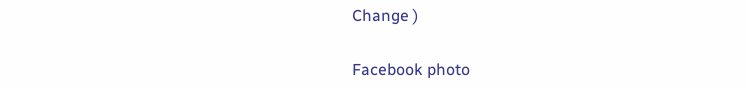Change )

Facebook photo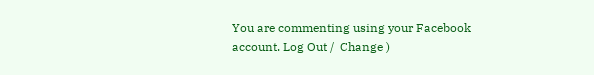You are commenting using your Facebook account. Log Out /  Change )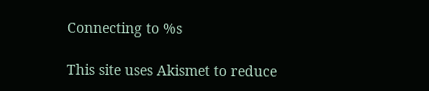Connecting to %s

This site uses Akismet to reduce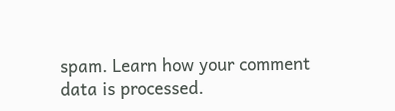spam. Learn how your comment data is processed.